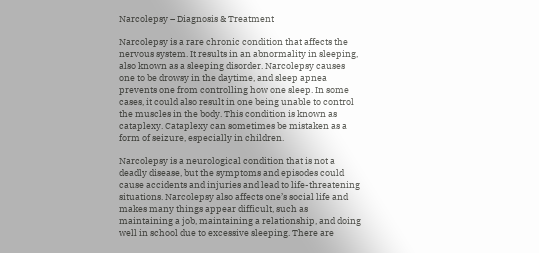Narcolepsy – Diagnosis & Treatment

Narcolepsy is a rare chronic condition that affects the nervous system. It results in an abnormality in sleeping, also known as a sleeping disorder. Narcolepsy causes one to be drowsy in the daytime, and sleep apnea prevents one from controlling how one sleep. In some cases, it could also result in one being unable to control the muscles in the body. This condition is known as cataplexy. Cataplexy can sometimes be mistaken as a form of seizure, especially in children.

Narcolepsy is a neurological condition that is not a deadly disease, but the symptoms and episodes could cause accidents and injuries and lead to life-threatening situations. Narcolepsy also affects one’s social life and makes many things appear difficult, such as maintaining a job, maintaining a relationship, and doing well in school due to excessive sleeping. There are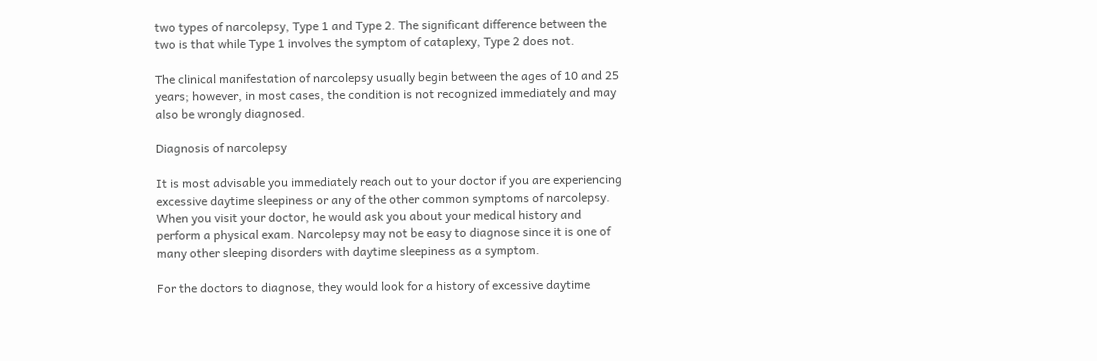two types of narcolepsy, Type 1 and Type 2. The significant difference between the two is that while Type 1 involves the symptom of cataplexy, Type 2 does not.

The clinical manifestation of narcolepsy usually begin between the ages of 10 and 25 years; however, in most cases, the condition is not recognized immediately and may also be wrongly diagnosed.

Diagnosis of narcolepsy

It is most advisable you immediately reach out to your doctor if you are experiencing excessive daytime sleepiness or any of the other common symptoms of narcolepsy. When you visit your doctor, he would ask you about your medical history and perform a physical exam. Narcolepsy may not be easy to diagnose since it is one of many other sleeping disorders with daytime sleepiness as a symptom.

For the doctors to diagnose, they would look for a history of excessive daytime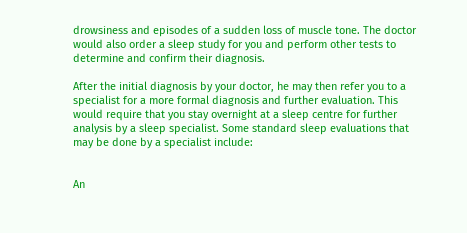drowsiness and episodes of a sudden loss of muscle tone. The doctor would also order a sleep study for you and perform other tests to determine and confirm their diagnosis.

After the initial diagnosis by your doctor, he may then refer you to a specialist for a more formal diagnosis and further evaluation. This would require that you stay overnight at a sleep centre for further analysis by a sleep specialist. Some standard sleep evaluations that may be done by a specialist include:


An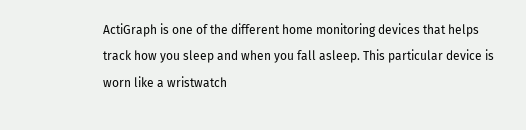ActiGraph is one of the different home monitoring devices that helps track how you sleep and when you fall asleep. This particular device is worn like a wristwatch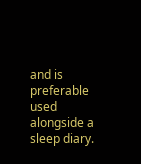and is preferable used alongside a sleep diary.